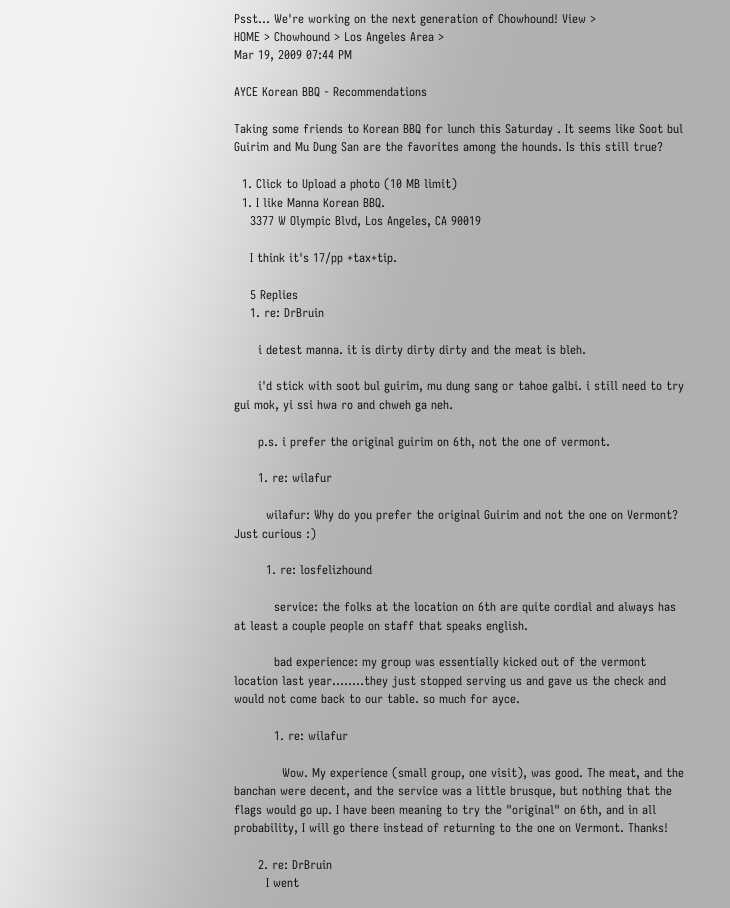Psst... We're working on the next generation of Chowhound! View >
HOME > Chowhound > Los Angeles Area >
Mar 19, 2009 07:44 PM

AYCE Korean BBQ - Recommendations

Taking some friends to Korean BBQ for lunch this Saturday . It seems like Soot bul Guirim and Mu Dung San are the favorites among the hounds. Is this still true?

  1. Click to Upload a photo (10 MB limit)
  1. I like Manna Korean BBQ.
    3377 W Olympic Blvd, Los Angeles, CA 90019

    I think it's 17/pp +tax+tip.

    5 Replies
    1. re: DrBruin

      i detest manna. it is dirty dirty dirty and the meat is bleh.

      i'd stick with soot bul guirim, mu dung sang or tahoe galbi. i still need to try gui mok, yi ssi hwa ro and chweh ga neh.

      p.s. i prefer the original guirim on 6th, not the one of vermont.

      1. re: wilafur

        wilafur: Why do you prefer the original Guirim and not the one on Vermont? Just curious :)

        1. re: losfelizhound

          service: the folks at the location on 6th are quite cordial and always has at least a couple people on staff that speaks english.

          bad experience: my group was essentially kicked out of the vermont location last year........they just stopped serving us and gave us the check and would not come back to our table. so much for ayce.

          1. re: wilafur

            Wow. My experience (small group, one visit), was good. The meat, and the banchan were decent, and the service was a little brusque, but nothing that the flags would go up. I have been meaning to try the "original" on 6th, and in all probability, I will go there instead of returning to the one on Vermont. Thanks!

      2. re: DrBruin
        I went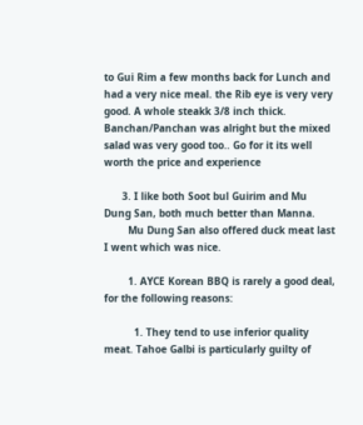to Gui Rim a few months back for Lunch and had a very nice meal. the Rib eye is very very good. A whole steakk 3/8 inch thick. Banchan/Panchan was alright but the mixed salad was very good too.. Go for it its well worth the price and experience

      3. I like both Soot bul Guirim and Mu Dung San, both much better than Manna.
        Mu Dung San also offered duck meat last I went which was nice.

        1. AYCE Korean BBQ is rarely a good deal, for the following reasons:

          1. They tend to use inferior quality meat. Tahoe Galbi is particularly guilty of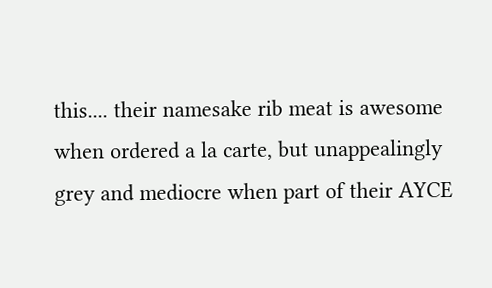this.... their namesake rib meat is awesome when ordered a la carte, but unappealingly grey and mediocre when part of their AYCE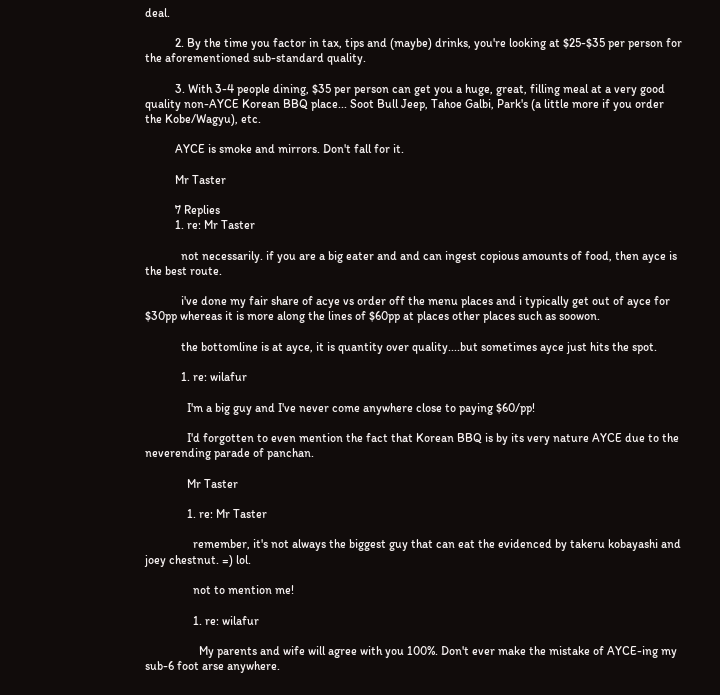deal.

          2. By the time you factor in tax, tips and (maybe) drinks, you're looking at $25-$35 per person for the aforementioned sub-standard quality.

          3. With 3-4 people dining, $35 per person can get you a huge, great, filling meal at a very good quality non-AYCE Korean BBQ place... Soot Bull Jeep, Tahoe Galbi, Park's (a little more if you order the Kobe/Wagyu), etc.

          AYCE is smoke and mirrors. Don't fall for it.

          Mr Taster

          7 Replies
          1. re: Mr Taster

            not necessarily. if you are a big eater and and can ingest copious amounts of food, then ayce is the best route.

            i've done my fair share of acye vs order off the menu places and i typically get out of ayce for $30pp whereas it is more along the lines of $60pp at places other places such as soowon.

            the bottomline is at ayce, it is quantity over quality....but sometimes ayce just hits the spot.

            1. re: wilafur

              I'm a big guy and I've never come anywhere close to paying $60/pp!

              I'd forgotten to even mention the fact that Korean BBQ is by its very nature AYCE due to the neverending parade of panchan.

              Mr Taster

              1. re: Mr Taster

                remember, it's not always the biggest guy that can eat the evidenced by takeru kobayashi and joey chestnut. =) lol.

                not to mention me!

                1. re: wilafur

                  My parents and wife will agree with you 100%. Don't ever make the mistake of AYCE-ing my sub-6 foot arse anywhere.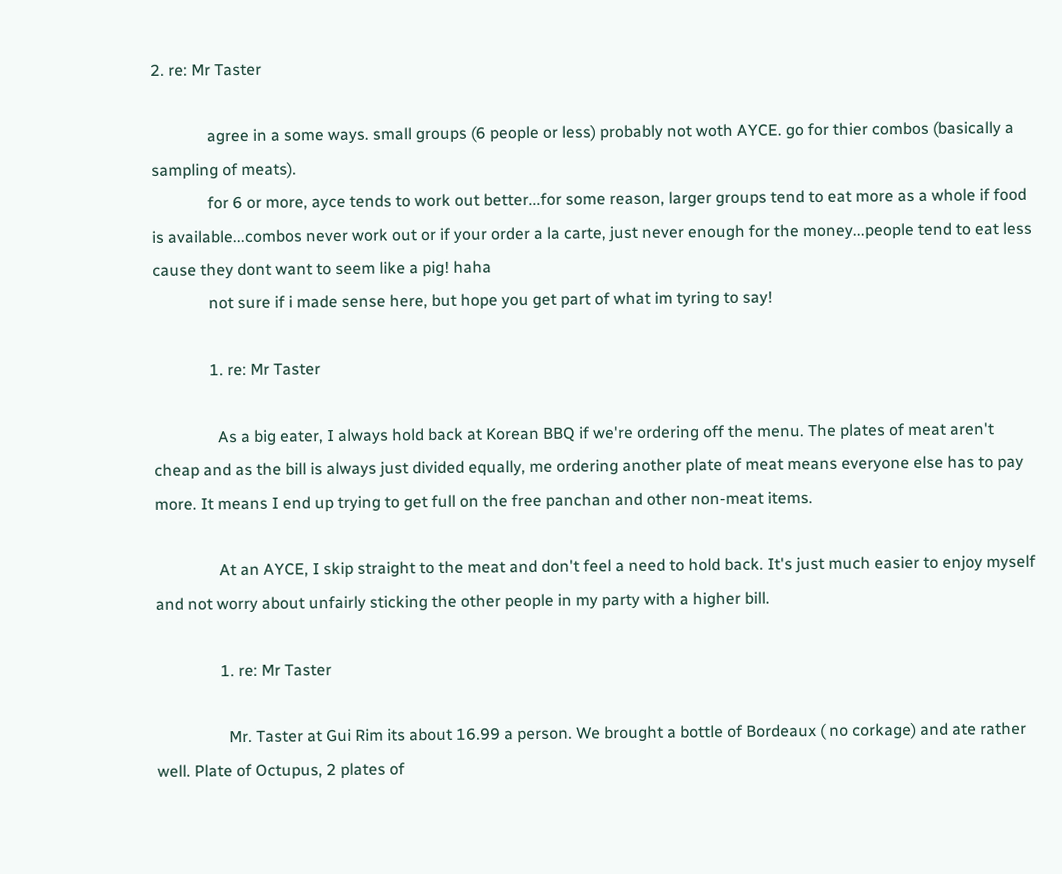2. re: Mr Taster

              agree in a some ways. small groups (6 people or less) probably not woth AYCE. go for thier combos (basically a sampling of meats).
              for 6 or more, ayce tends to work out better...for some reason, larger groups tend to eat more as a whole if food is available...combos never work out or if your order a la carte, just never enough for the money...people tend to eat less cause they dont want to seem like a pig! haha
              not sure if i made sense here, but hope you get part of what im tyring to say!

              1. re: Mr Taster

                As a big eater, I always hold back at Korean BBQ if we're ordering off the menu. The plates of meat aren't cheap and as the bill is always just divided equally, me ordering another plate of meat means everyone else has to pay more. It means I end up trying to get full on the free panchan and other non-meat items.

                At an AYCE, I skip straight to the meat and don't feel a need to hold back. It's just much easier to enjoy myself and not worry about unfairly sticking the other people in my party with a higher bill.

                1. re: Mr Taster

                  Mr. Taster at Gui Rim its about 16.99 a person. We brought a bottle of Bordeaux ( no corkage) and ate rather well. Plate of Octupus, 2 plates of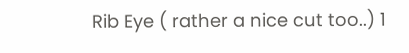Rib Eye ( rather a nice cut too..) 1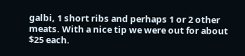galbi, 1 short ribs and perhaps 1 or 2 other meats. With a nice tip we were out for about $25 each.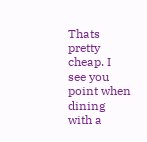Thats pretty cheap. I see you point when dining with a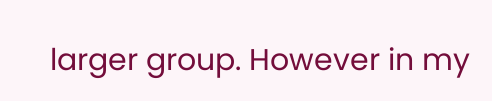larger group. However in my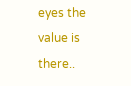eyes the value is there..